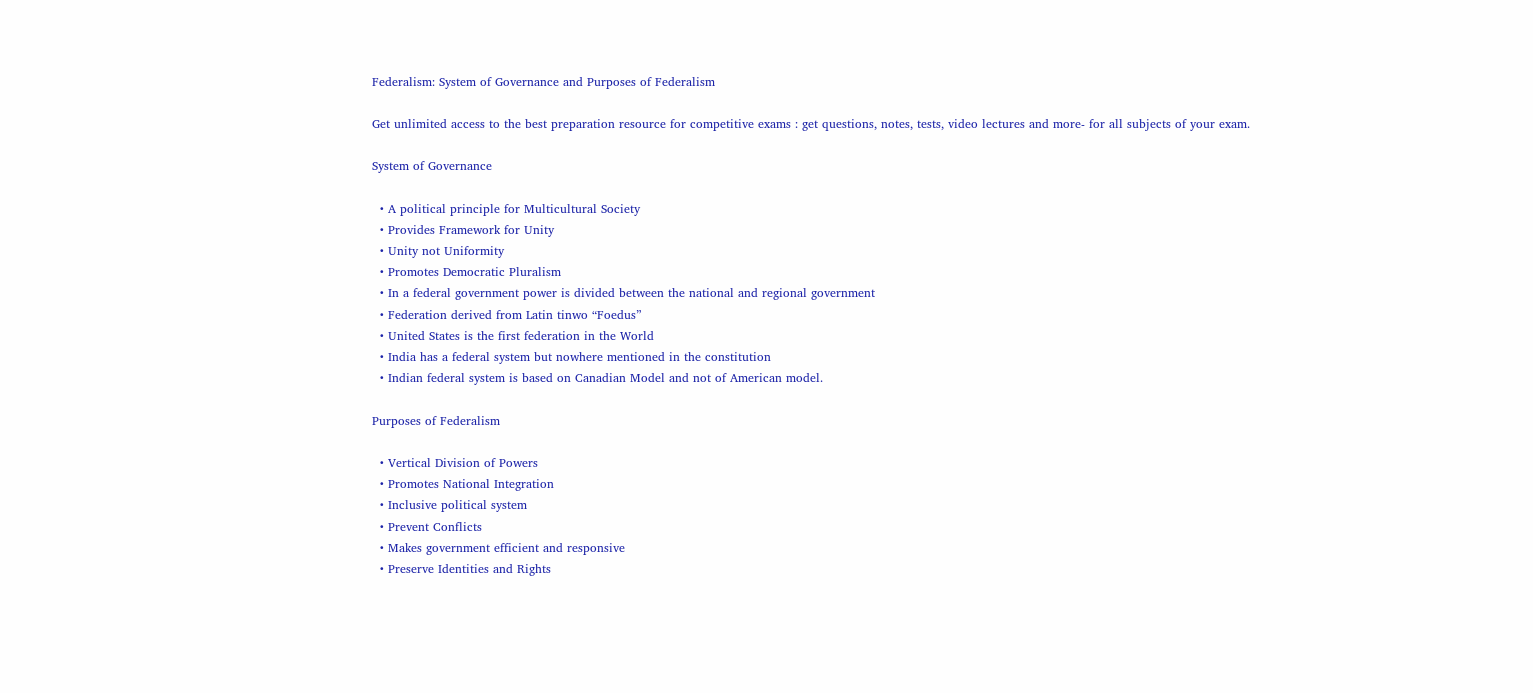Federalism: System of Governance and Purposes of Federalism

Get unlimited access to the best preparation resource for competitive exams : get questions, notes, tests, video lectures and more- for all subjects of your exam.

System of Governance

  • A political principle for Multicultural Society
  • Provides Framework for Unity
  • Unity not Uniformity
  • Promotes Democratic Pluralism
  • In a federal government power is divided between the national and regional government
  • Federation derived from Latin tinwo “Foedus”
  • United States is the first federation in the World
  • India has a federal system but nowhere mentioned in the constitution
  • Indian federal system is based on Canadian Model and not of American model.

Purposes of Federalism

  • Vertical Division of Powers
  • Promotes National Integration
  • Inclusive political system
  • Prevent Conflicts
  • Makes government efficient and responsive
  • Preserve Identities and Rights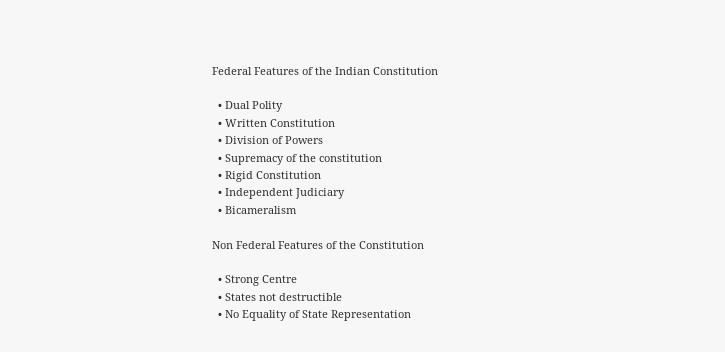Federal Features of the Indian Constitution

  • Dual Polity
  • Written Constitution
  • Division of Powers
  • Supremacy of the constitution
  • Rigid Constitution
  • Independent Judiciary
  • Bicameralism

Non Federal Features of the Constitution

  • Strong Centre
  • States not destructible
  • No Equality of State Representation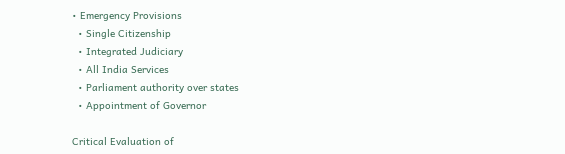• Emergency Provisions
  • Single Citizenship
  • Integrated Judiciary
  • All India Services
  • Parliament authority over states
  • Appointment of Governor

Critical Evaluation of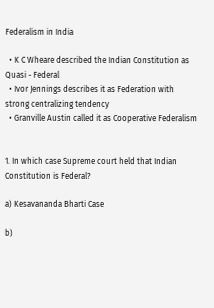Federalism in India

  • K C Wheare described the Indian Constitution as Quasi - Federal
  • Ivor Jennings describes it as Federation with strong centralizing tendency
  • Granville Austin called it as Cooperative Federalism


1. In which case Supreme court held that Indian Constitution is Federal?

a) Kesavananda Bharti Case

b)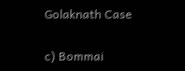Golaknath Case

c) Bommai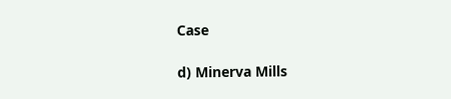Case

d) Minerva Mills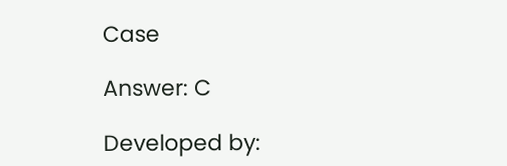Case

Answer: C

Developed by: